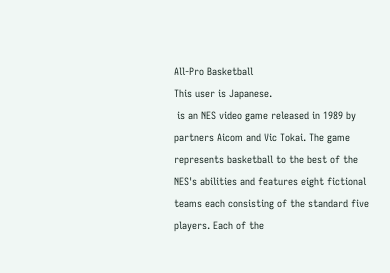All-Pro Basketball
This user is Japanese.
 is an NES video game released in 1989 by partners Aicom and Vic Tokai. The game represents basketball to the best of the NES's abilities and features eight fictional teams each consisting of the standard five players. Each of the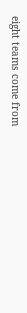eight teams come from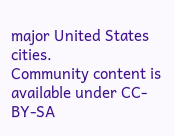major United States cities.
Community content is available under CC-BY-SA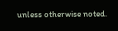unless otherwise noted.